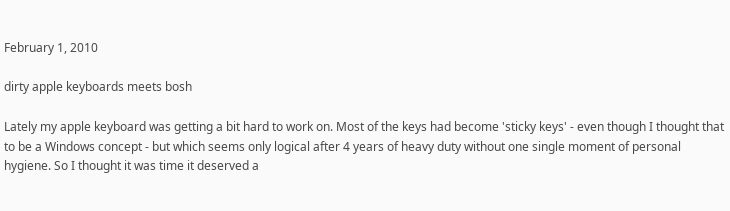February 1, 2010

dirty apple keyboards meets bosh

Lately my apple keyboard was getting a bit hard to work on. Most of the keys had become 'sticky keys' - even though I thought that to be a Windows concept - but which seems only logical after 4 years of heavy duty without one single moment of personal hygiene. So I thought it was time it deserved a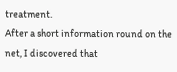treatment.
After a short information round on the net, I discovered that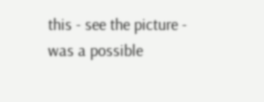this - see the picture - was a possible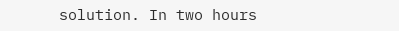solution. In two hours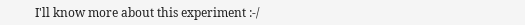I'll know more about this experiment :-/